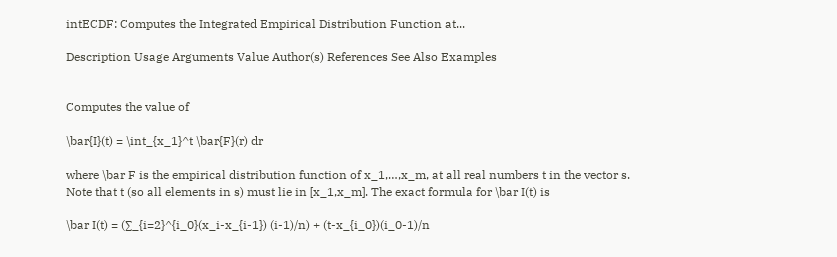intECDF: Computes the Integrated Empirical Distribution Function at...

Description Usage Arguments Value Author(s) References See Also Examples


Computes the value of

\bar{I}(t) = \int_{x_1}^t \bar{F}(r) dr

where \bar F is the empirical distribution function of x_1,…,x_m, at all real numbers t in the vector s. Note that t (so all elements in s) must lie in [x_1,x_m]. The exact formula for \bar I(t) is

\bar I(t) = (∑_{i=2}^{i_0}(x_i-x_{i-1}) (i-1)/n) + (t-x_{i_0})(i_0-1)/n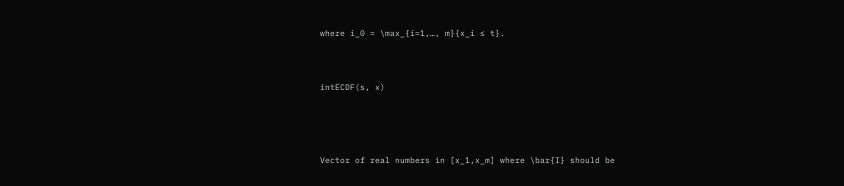where i_0 = \max_{i=1,…, m}{x_i ≤ t}.


intECDF(s, x)



Vector of real numbers in [x_1,x_m] where \bar{I} should be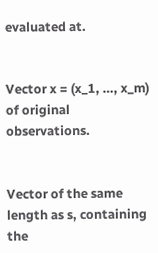evaluated at.


Vector x = (x_1, …, x_m) of original observations.


Vector of the same length as s, containing the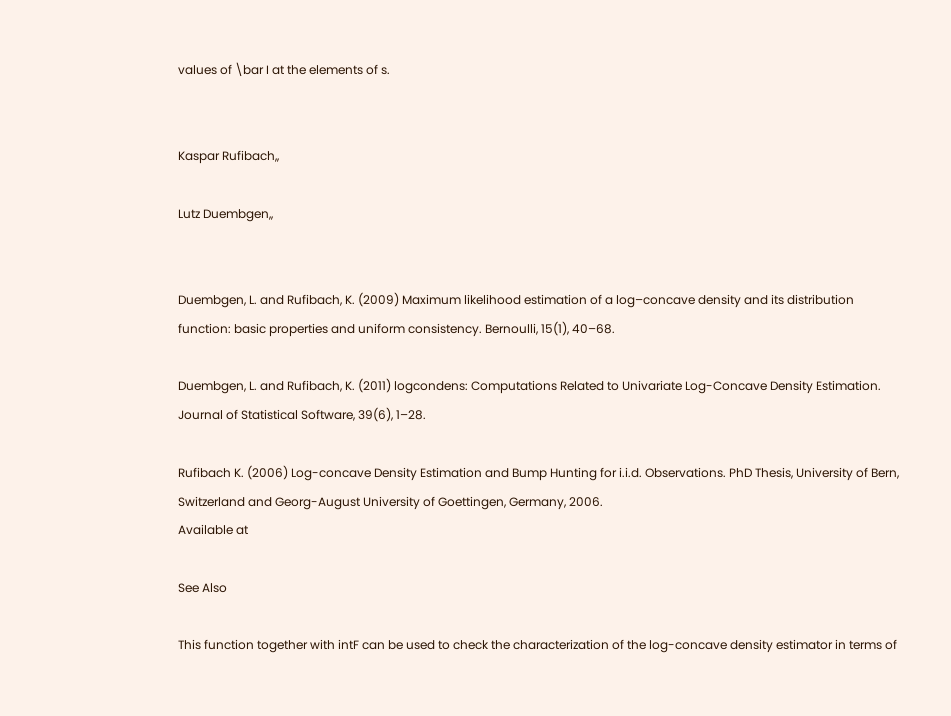values of \bar I at the elements of s.


Kaspar Rufibach,,

Lutz Duembgen,,


Duembgen, L. and Rufibach, K. (2009) Maximum likelihood estimation of a log–concave density and its distribution function: basic properties and uniform consistency. Bernoulli, 15(1), 40–68.

Duembgen, L. and Rufibach, K. (2011) logcondens: Computations Related to Univariate Log-Concave Density Estimation. Journal of Statistical Software, 39(6), 1–28.

Rufibach K. (2006) Log-concave Density Estimation and Bump Hunting for i.i.d. Observations. PhD Thesis, University of Bern, Switzerland and Georg-August University of Goettingen, Germany, 2006.
Available at

See Also

This function together with intF can be used to check the characterization of the log-concave density estimator in terms of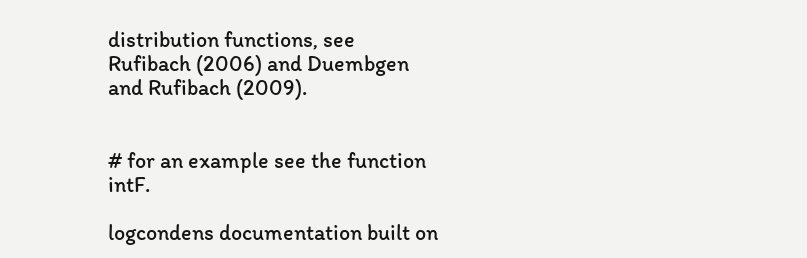distribution functions, see Rufibach (2006) and Duembgen and Rufibach (2009).


# for an example see the function intF.

logcondens documentation built on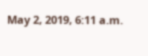May 2, 2019, 6:11 a.m.